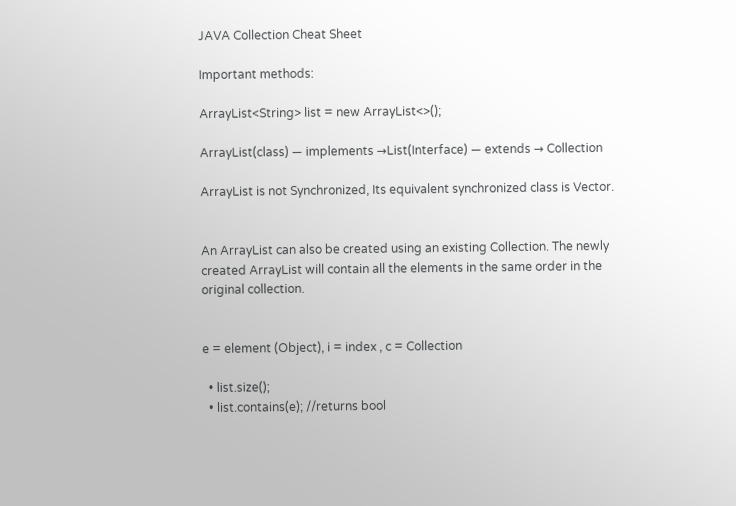JAVA Collection Cheat Sheet

Important methods:

ArrayList<String> list = new ArrayList<>();

ArrayList(class) — implements →List(Interface) — extends → Collection

ArrayList is not Synchronized, Its equivalent synchronized class is Vector.


An ArrayList can also be created using an existing Collection. The newly created ArrayList will contain all the elements in the same order in the original collection.


e = element (Object), i = index , c = Collection

  • list.size();
  • list.contains(e); //returns bool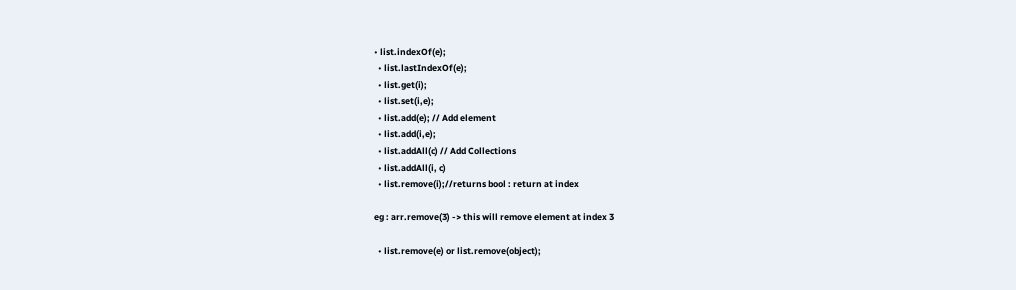• list.indexOf(e);
  • list.lastIndexOf(e);
  • list.get(i);
  • list.set(i,e);
  • list.add(e); // Add element
  • list.add(i,e);
  • list.addAll(c) // Add Collections
  • list.addAll(i, c)
  • list.remove(i);//returns bool : return at index

eg : arr.remove(3) -> this will remove element at index 3

  • list.remove(e) or list.remove(object);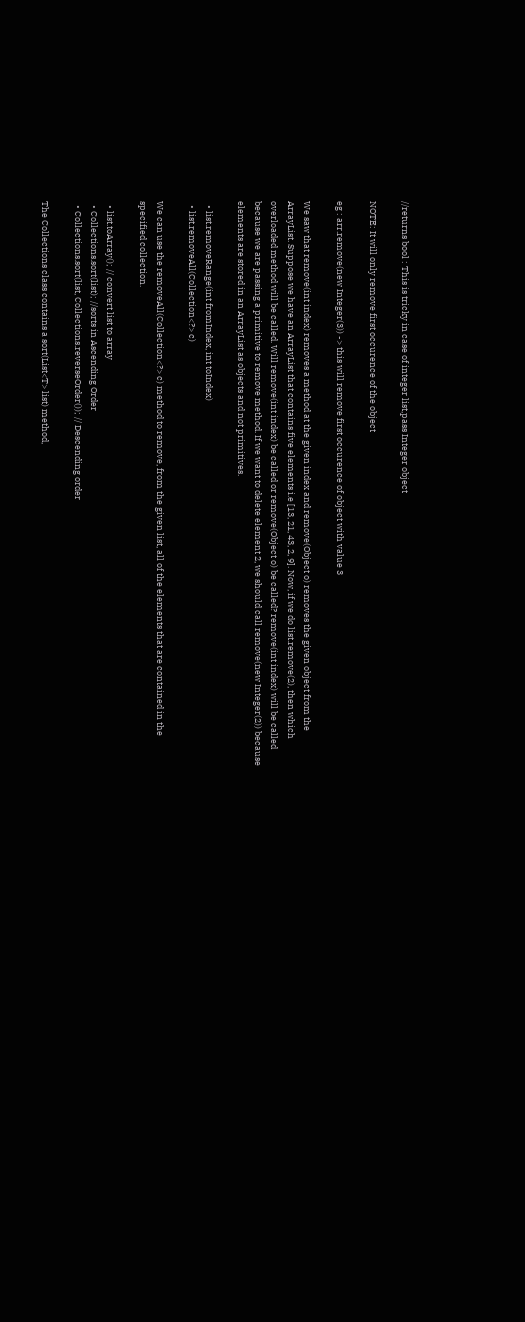//returns bool : This is tricky in case of integer list,pass Integer object

NOTE: It will only remove first occurence of the object

eg : arr.remove(new Integer(3)) -> this will remove first occurence of object with value 3

We saw that remove(int index) removes a method at the given index and remove(Object o) removes the given object from the ArrayList. Suppose we have an ArrayList that contains five elements i.e [13, 21, 43, 2, 9]. Now, if we do list.remove(2), then which overloaded method will be called. Will remove(int index) be called or remove(Object o) be called? remove(int index) will be called because we are passing a primitive to remove method. If we want to delete element 2, we should call remove(new Integer(2)) because elements are stored in an ArrayList as objects and not primitives.

  • list.removeRange(int fromIndex, int toIndex)
  • list.removeAll(Collection<?> c)

We can use the removeAll(Collection<?> c) method to remove, from the given list, all of the elements that are contained in the specified collection.

  • list.toArray(); // convert list to array
  • Collections.sort(list); //sorts in Ascending Order
  • Collections.sort(list, Collections.reverseOrder()); // Descending order

The Collections class contains a sort(List<T> list) method,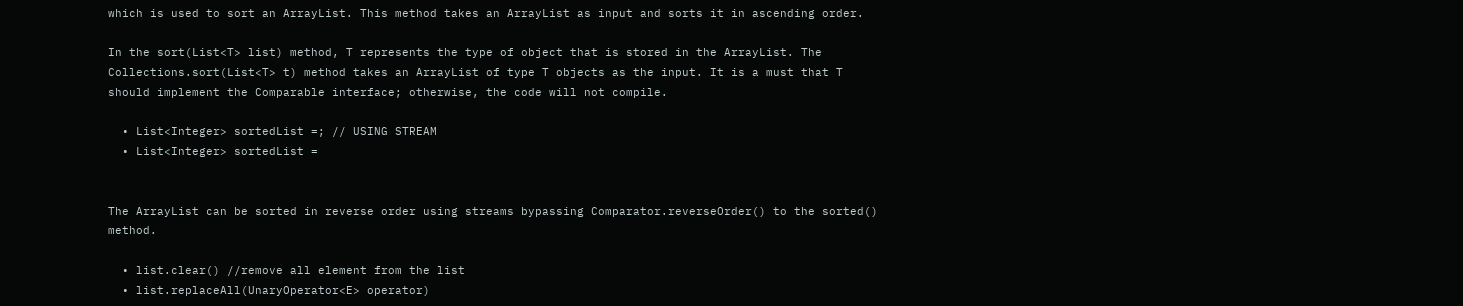which is used to sort an ArrayList. This method takes an ArrayList as input and sorts it in ascending order.

In the sort(List<T> list) method, T represents the type of object that is stored in the ArrayList. The Collections.sort(List<T> t) method takes an ArrayList of type T objects as the input. It is a must that T should implement the Comparable interface; otherwise, the code will not compile.

  • List<Integer> sortedList =; // USING STREAM
  • List<Integer> sortedList =


The ArrayList can be sorted in reverse order using streams bypassing Comparator.reverseOrder() to the sorted() method.

  • list.clear() //remove all element from the list
  • list.replaceAll(UnaryOperator<E> operator)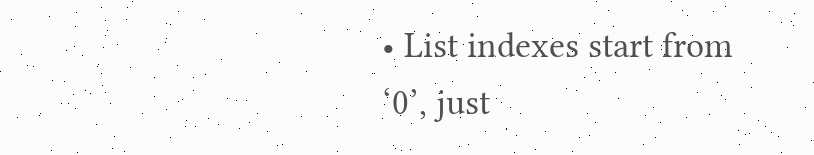• List indexes start from ‘0’, just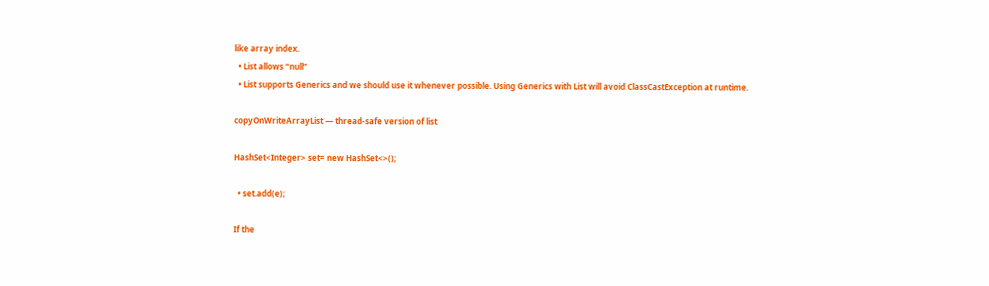like array index.
  • List allows “null”
  • List supports Generics and we should use it whenever possible. Using Generics with List will avoid ClassCastException at runtime.

copyOnWriteArrayList — thread-safe version of list

HashSet<Integer> set= new HashSet<>();

  • set.add(e);

If the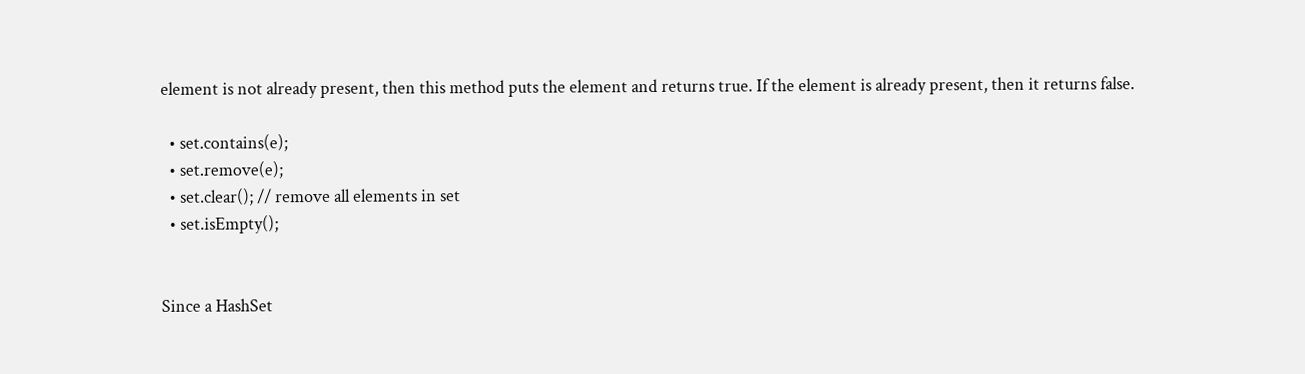element is not already present, then this method puts the element and returns true. If the element is already present, then it returns false.

  • set.contains(e);
  • set.remove(e);
  • set.clear(); // remove all elements in set
  • set.isEmpty();


Since a HashSet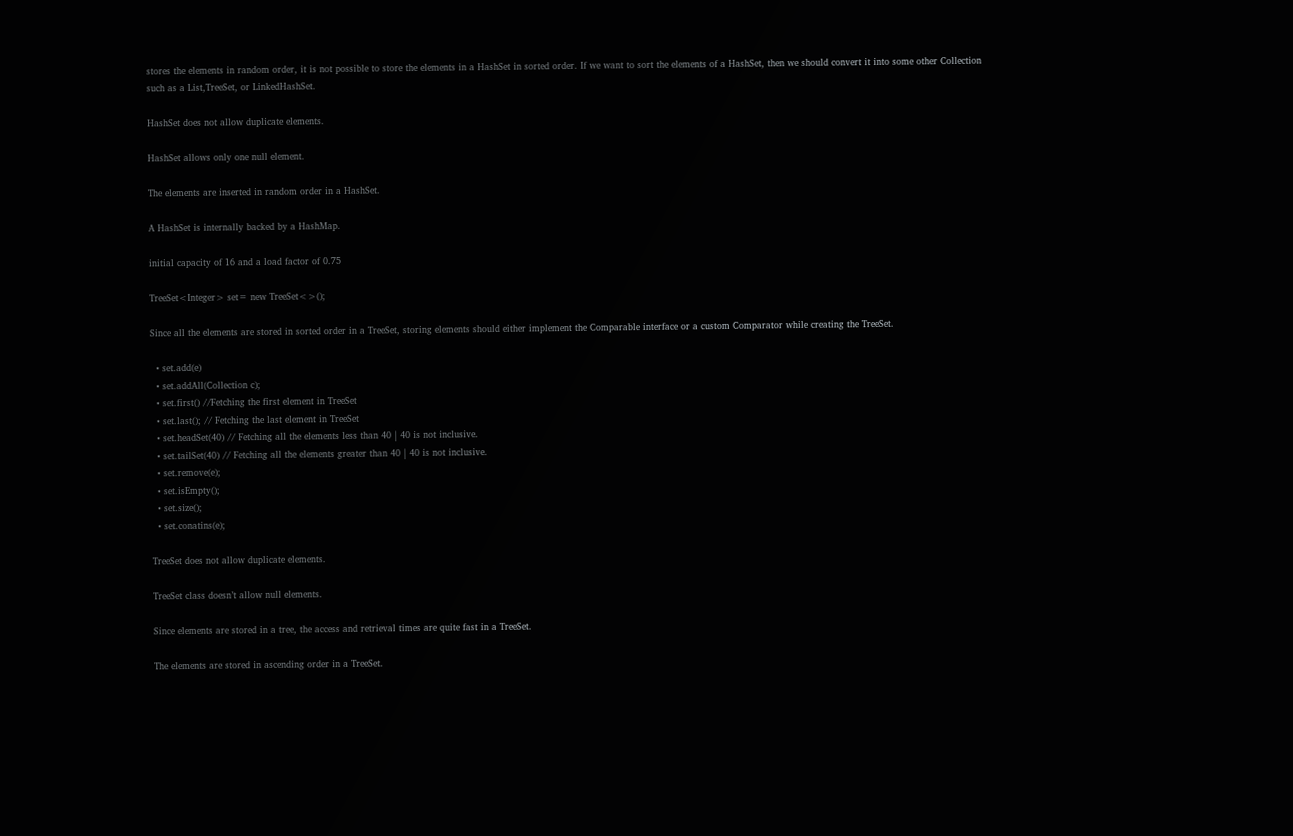stores the elements in random order, it is not possible to store the elements in a HashSet in sorted order. If we want to sort the elements of a HashSet, then we should convert it into some other Collection such as a List,TreeSet, or LinkedHashSet.

HashSet does not allow duplicate elements.

HashSet allows only one null element.

The elements are inserted in random order in a HashSet.

A HashSet is internally backed by a HashMap.

initial capacity of 16 and a load factor of 0.75

TreeSet<Integer> set= new TreeSet<>();

Since all the elements are stored in sorted order in a TreeSet, storing elements should either implement the Comparable interface or a custom Comparator while creating the TreeSet.

  • set.add(e)
  • set.addAll(Collection c);
  • set.first() //Fetching the first element in TreeSet
  • set.last(); // Fetching the last element in TreeSet
  • set.headSet(40) // Fetching all the elements less than 40 | 40 is not inclusive.
  • set.tailSet(40) // Fetching all the elements greater than 40 | 40 is not inclusive.
  • set.remove(e);
  • set.isEmpty();
  • set.size();
  • set.conatins(e);

TreeSet does not allow duplicate elements.

TreeSet class doesn’t allow null elements.

Since elements are stored in a tree, the access and retrieval times are quite fast in a TreeSet.

The elements are stored in ascending order in a TreeSet.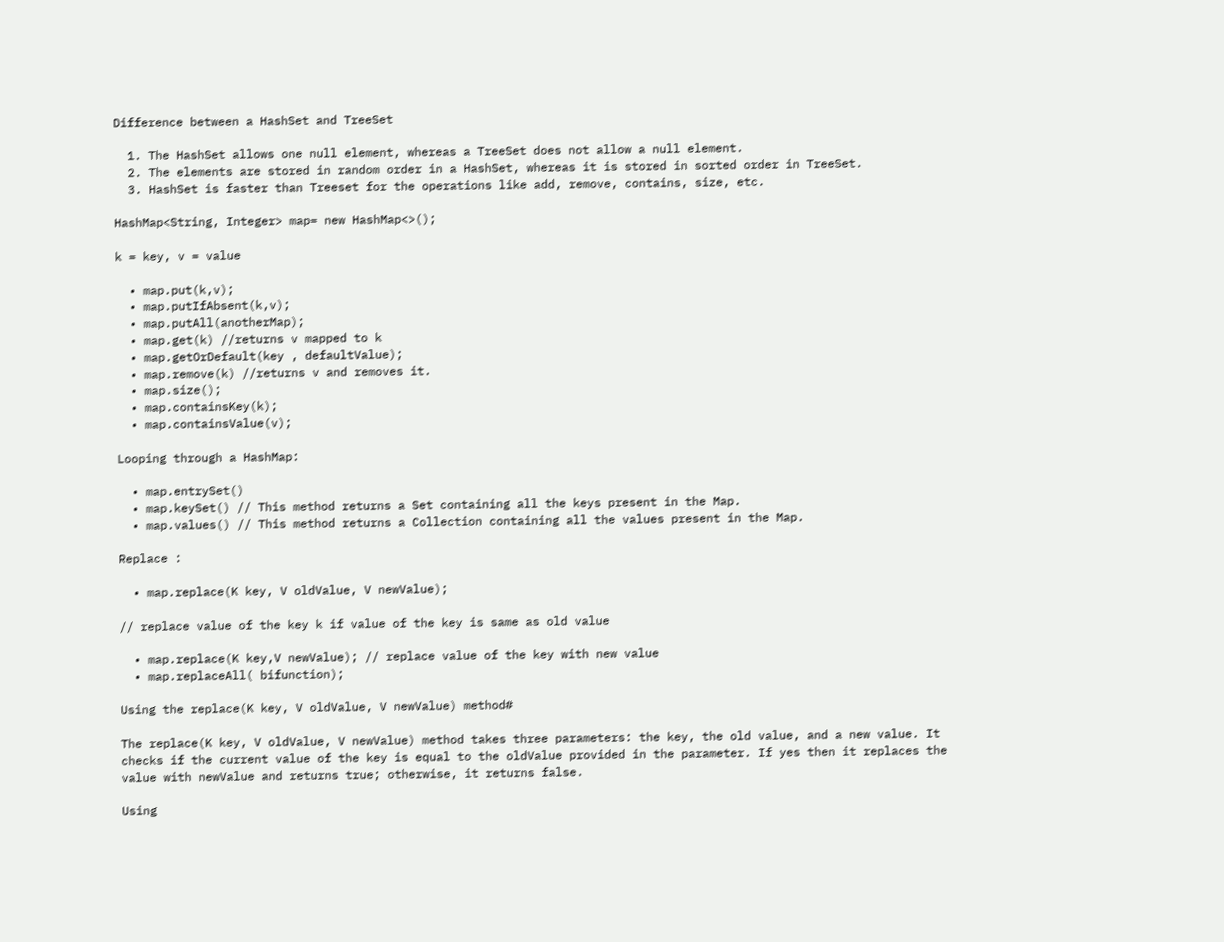Difference between a HashSet and TreeSet

  1. The HashSet allows one null element, whereas a TreeSet does not allow a null element.
  2. The elements are stored in random order in a HashSet, whereas it is stored in sorted order in TreeSet.
  3. HashSet is faster than Treeset for the operations like add, remove, contains, size, etc.

HashMap<String, Integer> map= new HashMap<>();

k = key, v = value

  • map.put(k,v);
  • map.putIfAbsent(k,v);
  • map.putAll(anotherMap);
  • map.get(k) //returns v mapped to k
  • map.getOrDefault(key , defaultValue);
  • map.remove(k) //returns v and removes it.
  • map.size();
  • map.containsKey(k);
  • map.containsValue(v);

Looping through a HashMap:

  • map.entrySet()
  • map.keySet() // This method returns a Set containing all the keys present in the Map.
  • map.values() // This method returns a Collection containing all the values present in the Map.

Replace :

  • map.replace(K key, V oldValue, V newValue);

// replace value of the key k if value of the key is same as old value

  • map.replace(K key,V newValue); // replace value of the key with new value
  • map.replaceAll( bifunction);

Using the replace(K key, V oldValue, V newValue) method#

The replace(K key, V oldValue, V newValue) method takes three parameters: the key, the old value, and a new value. It checks if the current value of the key is equal to the oldValue provided in the parameter. If yes then it replaces the value with newValue and returns true; otherwise, it returns false.

Using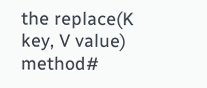the replace(K key, V value) method#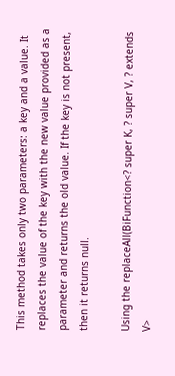This method takes only two parameters: a key and a value. It replaces the value of the key with the new value provided as a parameter and returns the old value. If the key is not present, then it returns null.

Using the replaceAll(BiFunction<? super K, ? super V, ? extends V>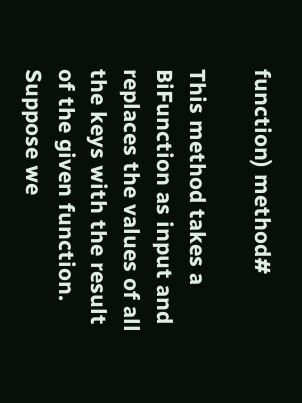function) method#

This method takes a BiFunction as input and replaces the values of all the keys with the result of the given function. Suppose we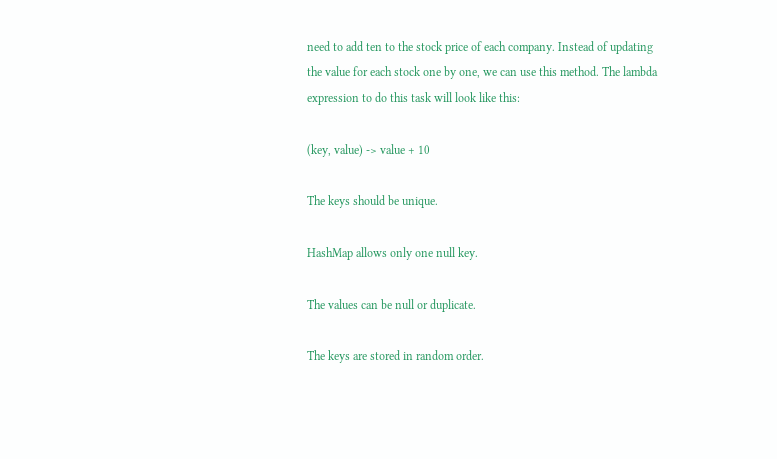need to add ten to the stock price of each company. Instead of updating the value for each stock one by one, we can use this method. The lambda expression to do this task will look like this:

(key, value) -> value + 10

The keys should be unique.

HashMap allows only one null key.

The values can be null or duplicate.

The keys are stored in random order.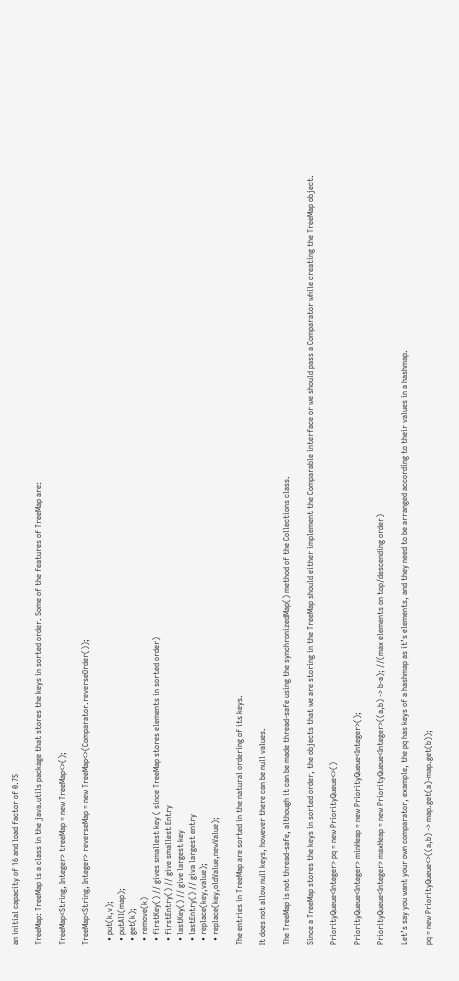an initial capacity of 16 and load factor of 0.75

TreeMap: TreeMap is a class in the java.utils package that stores the keys in sorted order. Some of the features of TreeMap are:

TreeMap<String, Integer> treeMap = new TreeMap<>();

TreeMap<String, Integer> reverseMap = new TreeMap<>(Comparator.reverseOrder());

  • put(k,v);
  • putAll(map);
  • get(k);
  • remove(k)
  • firstKey() // gives smallest key ( since TreeMap stores elements in sorted order)
  • firstEntry() // give smallest Entry
  • lastKey() // give largest key
  • lastEntry() // giva largest entry
  • replace(key,value);
  • replace(key,oldValue,newValue);

The entries in TreeMap are sorted in the natural ordering of its keys.

It does not allow null keys, however there can be null values.

The TreeMap is not thread-safe, although it can be made thread-safe using the synchronizedMap() method of the Collections class.

Since a TreeMap stores the keys in sorted order, the objects that we are storing in the TreeMap should either implement the Comparable interface or we should pass a Comparator while creating the TreeMap object.

PriorityQueue<Integer> pq = new PriorityQueue<>()

PriorityQueue<Integer> minHeap = new PriorityQueue<Integer>();

PriorityQueue<Integer> maxHeap = new PriorityQueue<Integer>((a,b) -> b-a); //(max elements on top/descending order)

Let’s say you want your own comparator, example, the pq has keys of a hashmap as it’s elements, and they need to be arranged according to their values in a hashmap.

pq = new PriorityQueue<>((a,b) -> map.get(a)-map.get(b));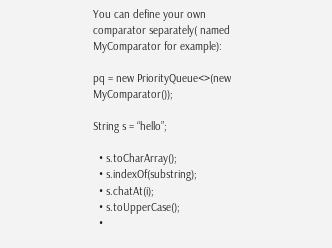You can define your own comparator separately( named MyComparator for example):

pq = new PriorityQueue<>(new MyComparator());

String s = “hello”;

  • s.toCharArray();
  • s.indexOf(substring);
  • s.chatAt(i);
  • s.toUpperCase();
  •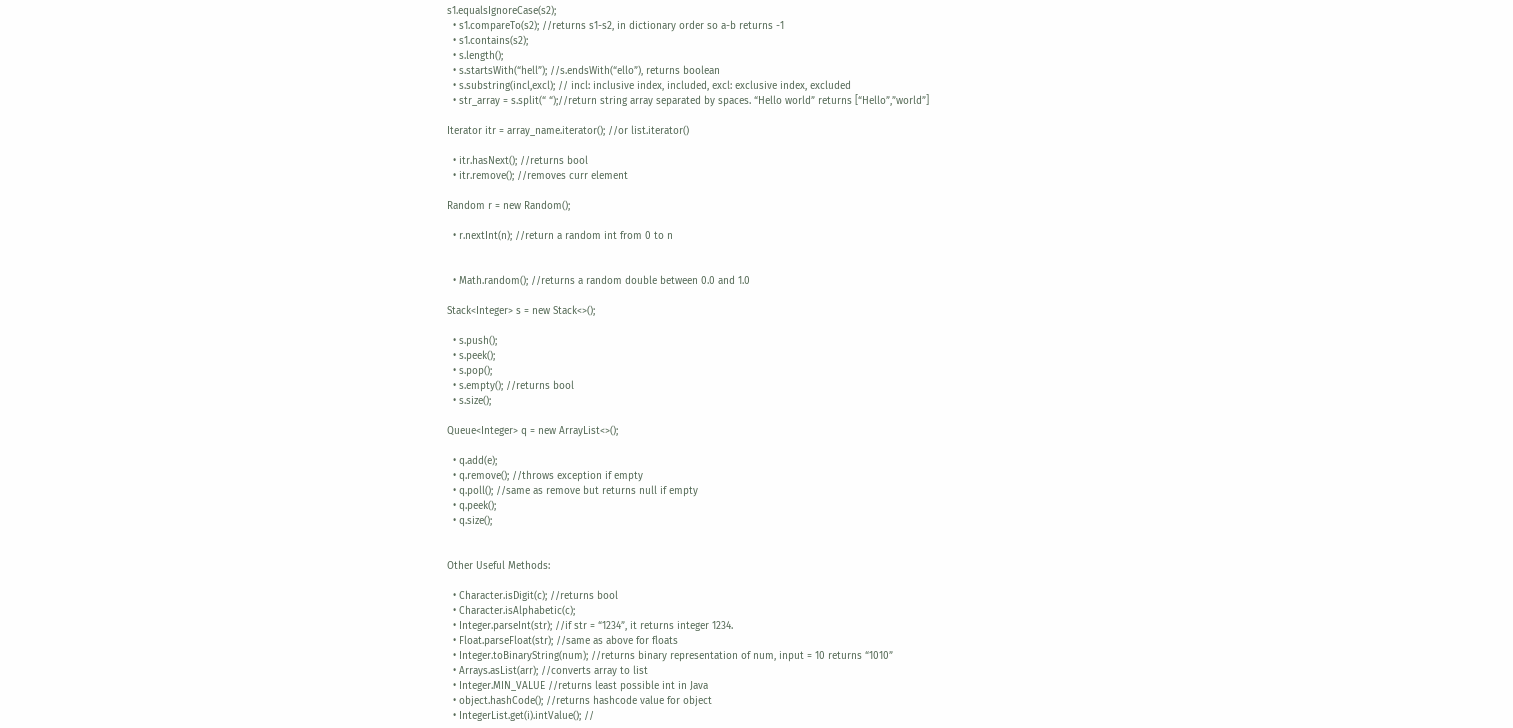s1.equalsIgnoreCase(s2);
  • s1.compareTo(s2); //returns s1-s2, in dictionary order so a-b returns -1
  • s1.contains(s2);
  • s.length();
  • s.startsWith(“hell”); //s.endsWith(“ello”), returns boolean
  • s.substring(incl,excl); // incl: inclusive index, included, excl: exclusive index, excluded
  • str_array = s.split(“ “);//return string array separated by spaces. “Hello world” returns [“Hello”,”world”]

Iterator itr = array_name.iterator(); //or list.iterator()

  • itr.hasNext(); //returns bool
  • itr.remove(); //removes curr element

Random r = new Random();

  • r.nextInt(n); //return a random int from 0 to n


  • Math.random(); //returns a random double between 0.0 and 1.0

Stack<Integer> s = new Stack<>();

  • s.push();
  • s.peek();
  • s.pop();
  • s.empty(); //returns bool
  • s.size();

Queue<Integer> q = new ArrayList<>();

  • q.add(e);
  • q.remove(); //throws exception if empty
  • q.poll(); //same as remove but returns null if empty
  • q.peek();
  • q.size();


Other Useful Methods:

  • Character.isDigit(c); //returns bool
  • Character.isAlphabetic(c);
  • Integer.parseInt(str); //if str = “1234”, it returns integer 1234.
  • Float.parseFloat(str); //same as above for floats
  • Integer.toBinaryString(num); //returns binary representation of num, input = 10 returns “1010”
  • Arrays.asList(arr); //converts array to list
  • Integer.MIN_VALUE //returns least possible int in Java
  • object.hashCode(); //returns hashcode value for object
  • IntegerList.get(i).intValue(); //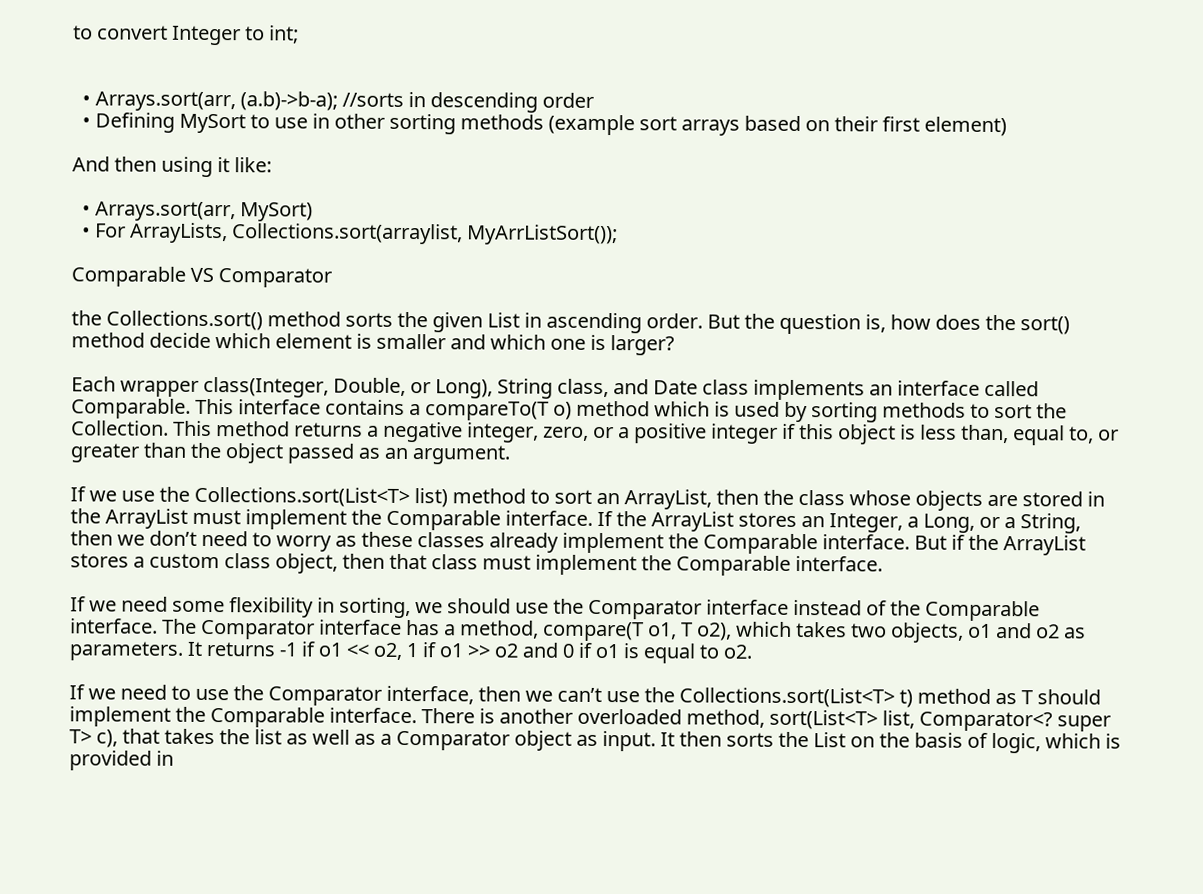to convert Integer to int;


  • Arrays.sort(arr, (a.b)->b-a); //sorts in descending order
  • Defining MySort to use in other sorting methods (example sort arrays based on their first element)

And then using it like:

  • Arrays.sort(arr, MySort)
  • For ArrayLists, Collections.sort(arraylist, MyArrListSort());

Comparable VS Comparator

the Collections.sort() method sorts the given List in ascending order. But the question is, how does the sort() method decide which element is smaller and which one is larger?

Each wrapper class(Integer, Double, or Long), String class, and Date class implements an interface called Comparable. This interface contains a compareTo(T o) method which is used by sorting methods to sort the Collection. This method returns a negative integer, zero, or a positive integer if this object is less than, equal to, or greater than the object passed as an argument.

If we use the Collections.sort(List<T> list) method to sort an ArrayList, then the class whose objects are stored in the ArrayList must implement the Comparable interface. If the ArrayList stores an Integer, a Long, or a String, then we don’t need to worry as these classes already implement the Comparable interface. But if the ArrayList stores a custom class object, then that class must implement the Comparable interface.

If we need some flexibility in sorting, we should use the Comparator interface instead of the Comparable interface. The Comparator interface has a method, compare(T o1, T o2), which takes two objects, o1 and o2 as parameters. It returns -1 if o1 << o2, 1 if o1 >> o2 and 0 if o1 is equal to o2.

If we need to use the Comparator interface, then we can’t use the Collections.sort(List<T> t) method as T should implement the Comparable interface. There is another overloaded method, sort(List<T> list, Comparator<? super T> c), that takes the list as well as a Comparator object as input. It then sorts the List on the basis of logic, which is provided in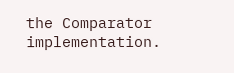the Comparator implementation.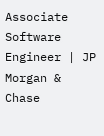Associate Software Engineer | JP Morgan & Chase